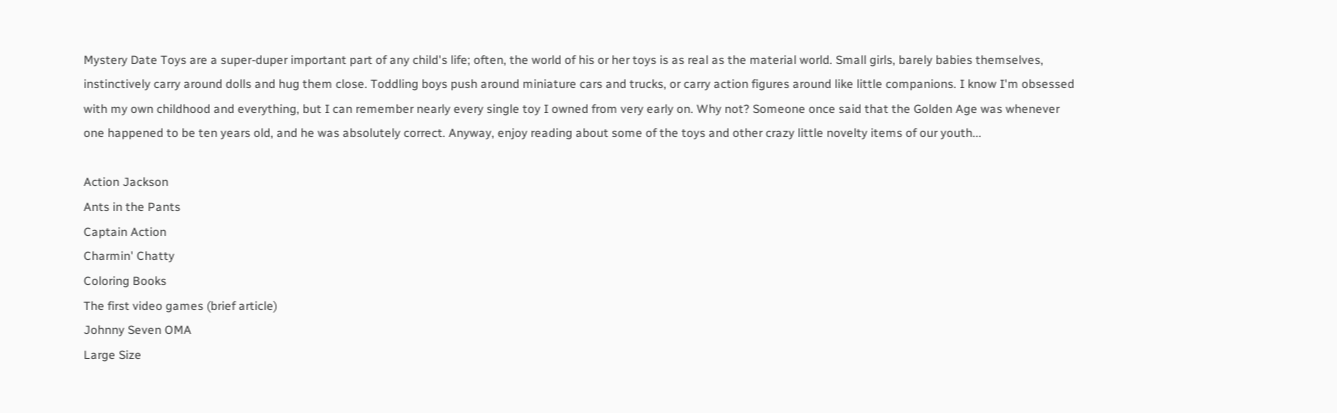Mystery Date Toys are a super-duper important part of any child's life; often, the world of his or her toys is as real as the material world. Small girls, barely babies themselves, instinctively carry around dolls and hug them close. Toddling boys push around miniature cars and trucks, or carry action figures around like little companions. I know I'm obsessed with my own childhood and everything, but I can remember nearly every single toy I owned from very early on. Why not? Someone once said that the Golden Age was whenever one happened to be ten years old, and he was absolutely correct. Anyway, enjoy reading about some of the toys and other crazy little novelty items of our youth...

Action Jackson
Ants in the Pants
Captain Action
Charmin' Chatty
Coloring Books
The first video games (brief article)
Johnny Seven OMA
Large Size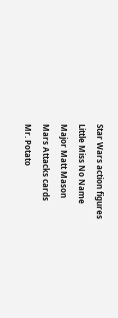Star Wars action figures
Little Miss No Name
Major Matt Mason
Mars Attacks cards
Mr. Potato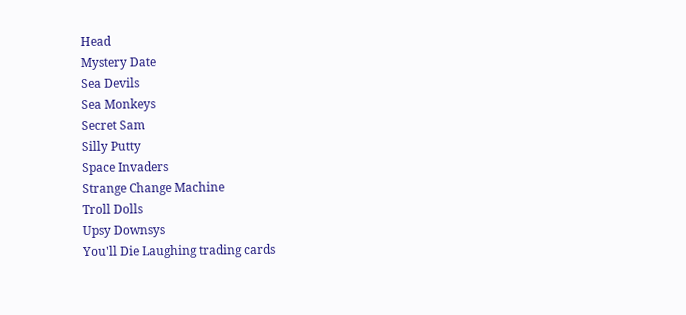Head
Mystery Date
Sea Devils
Sea Monkeys
Secret Sam
Silly Putty
Space Invaders
Strange Change Machine
Troll Dolls
Upsy Downsys
You'll Die Laughing trading cards